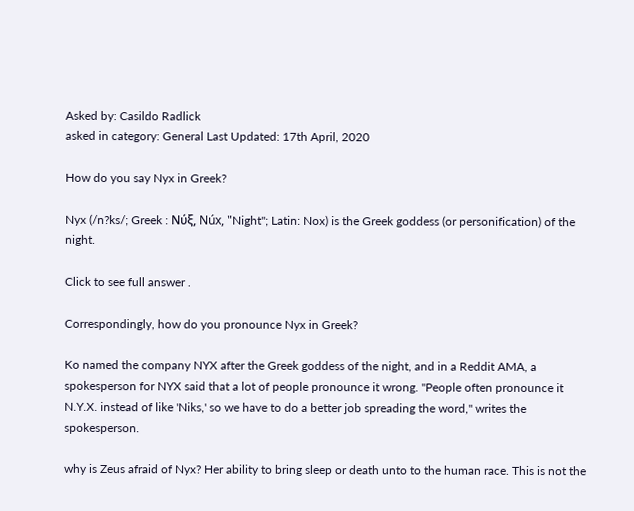Asked by: Casildo Radlick
asked in category: General Last Updated: 17th April, 2020

How do you say Nyx in Greek?

Nyx (/n?ks/; Greek : Νύξ, Núx, "Night"; Latin: Nox) is the Greek goddess (or personification) of the night.

Click to see full answer .

Correspondingly, how do you pronounce Nyx in Greek?

Ko named the company NYX after the Greek goddess of the night, and in a Reddit AMA, a spokesperson for NYX said that a lot of people pronounce it wrong. "People often pronounce it N.Y.X. instead of like 'Niks,' so we have to do a better job spreading the word," writes the spokesperson.

why is Zeus afraid of Nyx? Her ability to bring sleep or death unto to the human race. This is not the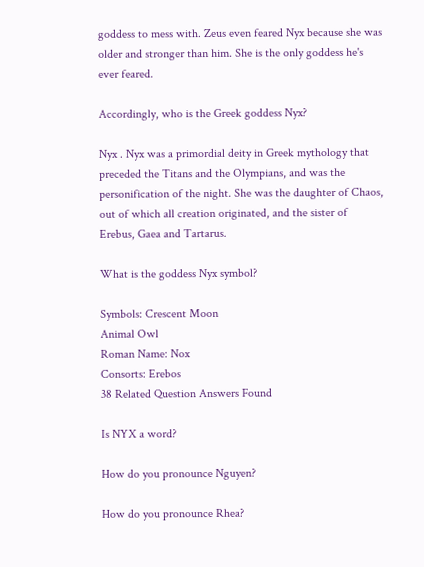goddess to mess with. Zeus even feared Nyx because she was older and stronger than him. She is the only goddess he's ever feared.

Accordingly, who is the Greek goddess Nyx?

Nyx . Nyx was a primordial deity in Greek mythology that preceded the Titans and the Olympians, and was the personification of the night. She was the daughter of Chaos, out of which all creation originated, and the sister of Erebus, Gaea and Tartarus.

What is the goddess Nyx symbol?

Symbols: Crescent Moon
Animal Owl
Roman Name: Nox
Consorts: Erebos
38 Related Question Answers Found

Is NYX a word?

How do you pronounce Nguyen?

How do you pronounce Rhea?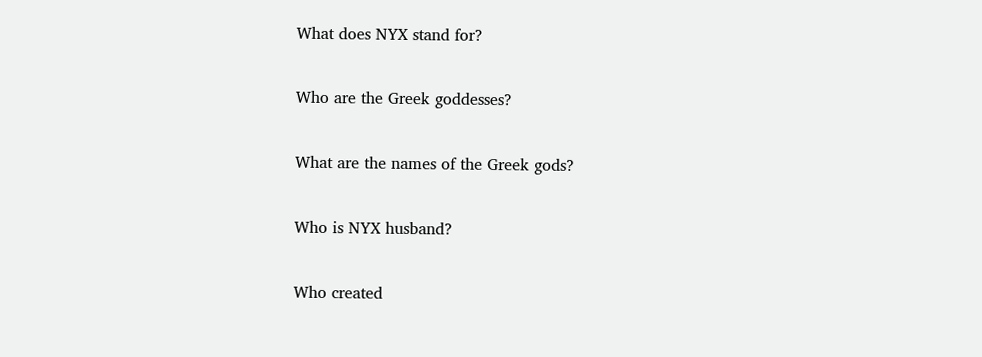What does NYX stand for?

Who are the Greek goddesses?

What are the names of the Greek gods?

Who is NYX husband?

Who created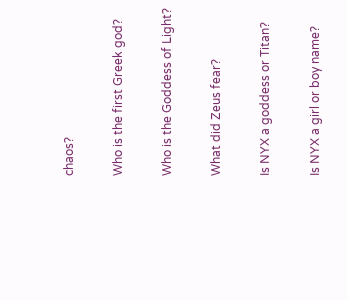chaos?

Who is the first Greek god?

Who is the Goddess of Light?

What did Zeus fear?

Is NYX a goddess or Titan?

Is NYX a girl or boy name?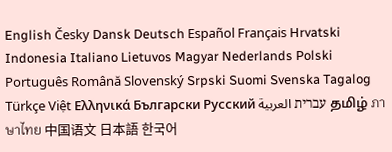English Česky Dansk Deutsch Español Français Hrvatski Indonesia Italiano Lietuvos Magyar Nederlands Polski Português Română Slovenský Srpski Suomi Svenska Tagalog Türkçe Việt Ελληνικά Български Русский עברית العربية தமிழ் ภาษาไทย 中国语文 日本語 한국어